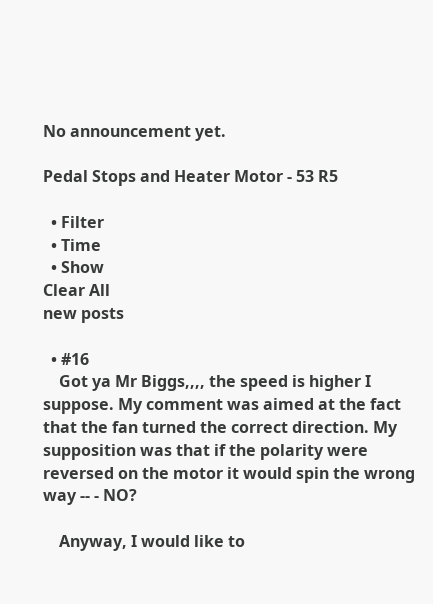No announcement yet.

Pedal Stops and Heater Motor - 53 R5

  • Filter
  • Time
  • Show
Clear All
new posts

  • #16
    Got ya Mr Biggs,,,, the speed is higher I suppose. My comment was aimed at the fact that the fan turned the correct direction. My supposition was that if the polarity were reversed on the motor it would spin the wrong way -- - NO?

    Anyway, I would like to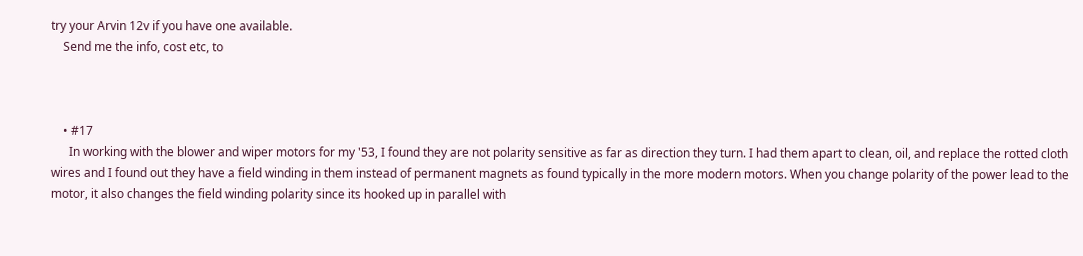try your Arvin 12v if you have one available.
    Send me the info, cost etc, to



    • #17
      In working with the blower and wiper motors for my '53, I found they are not polarity sensitive as far as direction they turn. I had them apart to clean, oil, and replace the rotted cloth wires and I found out they have a field winding in them instead of permanent magnets as found typically in the more modern motors. When you change polarity of the power lead to the motor, it also changes the field winding polarity since its hooked up in parallel with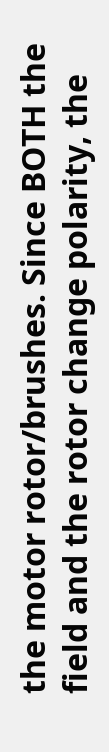the motor rotor/brushes. Since BOTH the field and the rotor change polarity, the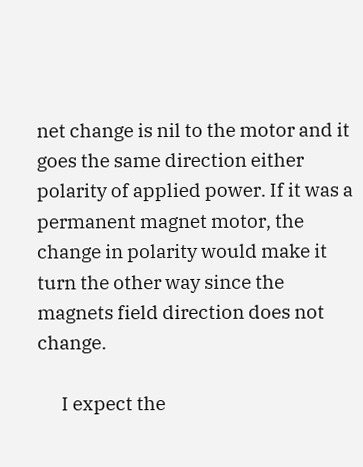net change is nil to the motor and it goes the same direction either polarity of applied power. If it was a permanent magnet motor, the change in polarity would make it turn the other way since the magnets field direction does not change.

      I expect the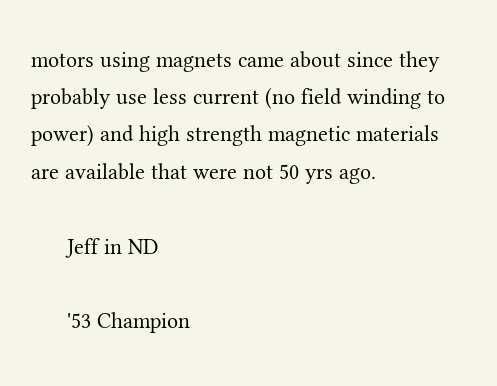motors using magnets came about since they probably use less current (no field winding to power) and high strength magnetic materials are available that were not 50 yrs ago.

      Jeff in ND

      '53 Champion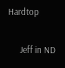Hardtop

      Jeff in ND